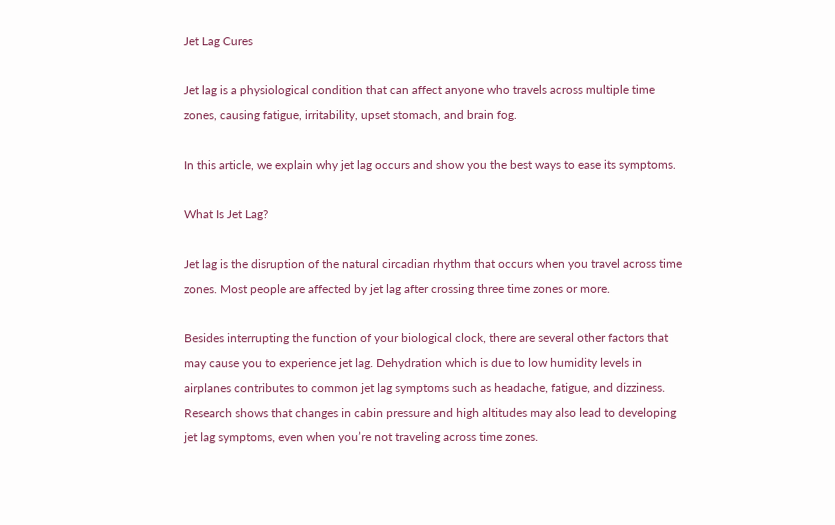Jet Lag Cures

Jet lag is a physiological condition that can affect anyone who travels across multiple time zones, causing fatigue, irritability, upset stomach, and brain fog.

In this article, we explain why jet lag occurs and show you the best ways to ease its symptoms.

What Is Jet Lag?

Jet lag is the disruption of the natural circadian rhythm that occurs when you travel across time zones. Most people are affected by jet lag after crossing three time zones or more.

Besides interrupting the function of your biological clock, there are several other factors that may cause you to experience jet lag. Dehydration which is due to low humidity levels in airplanes contributes to common jet lag symptoms such as headache, fatigue, and dizziness. Research shows that changes in cabin pressure and high altitudes may also lead to developing jet lag symptoms, even when you’re not traveling across time zones.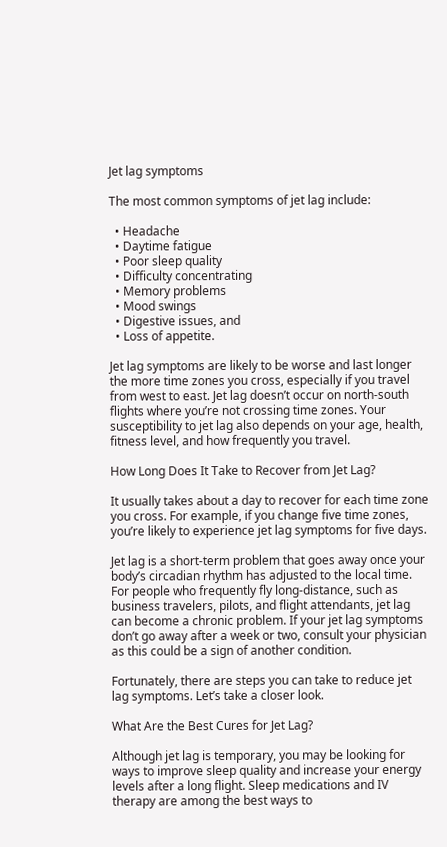Jet lag symptoms

The most common symptoms of jet lag include:

  • Headache
  • Daytime fatigue
  • Poor sleep quality
  • Difficulty concentrating
  • Memory problems
  • Mood swings
  • Digestive issues, and
  • Loss of appetite.

Jet lag symptoms are likely to be worse and last longer the more time zones you cross, especially if you travel from west to east. Jet lag doesn’t occur on north-south flights where you’re not crossing time zones. Your susceptibility to jet lag also depends on your age, health, fitness level, and how frequently you travel.

How Long Does It Take to Recover from Jet Lag?

It usually takes about a day to recover for each time zone you cross. For example, if you change five time zones, you’re likely to experience jet lag symptoms for five days.

Jet lag is a short-term problem that goes away once your body’s circadian rhythm has adjusted to the local time. For people who frequently fly long-distance, such as business travelers, pilots, and flight attendants, jet lag can become a chronic problem. If your jet lag symptoms don’t go away after a week or two, consult your physician as this could be a sign of another condition.

Fortunately, there are steps you can take to reduce jet lag symptoms. Let’s take a closer look.

What Are the Best Cures for Jet Lag?

Although jet lag is temporary, you may be looking for ways to improve sleep quality and increase your energy levels after a long flight. Sleep medications and IV therapy are among the best ways to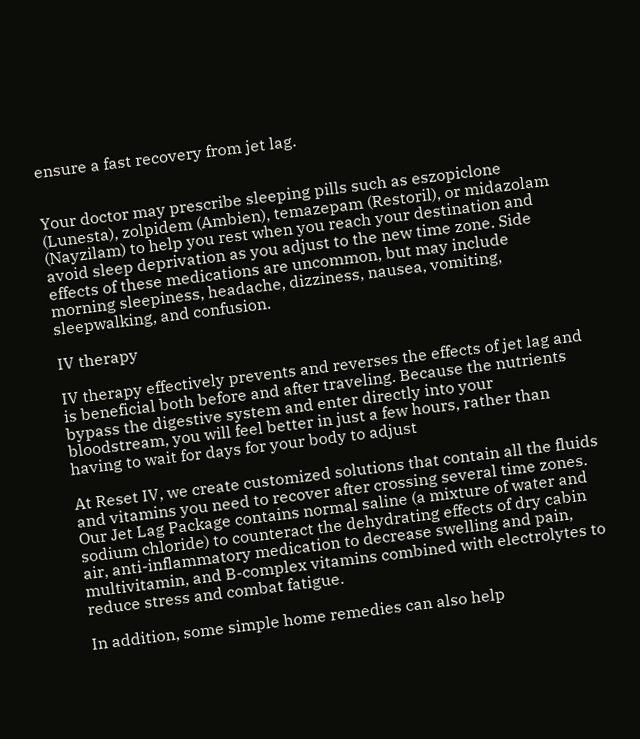ensure a fast recovery from jet lag.


Your doctor may prescribe sleeping pills such as eszopiclone (Lunesta), zolpidem (Ambien), temazepam (Restoril), or midazolam (Nayzilam) to help you rest when you reach your destination and avoid sleep deprivation as you adjust to the new time zone. Side effects of these medications are uncommon, but may include morning sleepiness, headache, dizziness, nausea, vomiting, sleepwalking, and confusion.

IV therapy

IV therapy effectively prevents and reverses the effects of jet lag and is beneficial both before and after traveling. Because the nutrients bypass the digestive system and enter directly into your bloodstream, you will feel better in just a few hours, rather than having to wait for days for your body to adjust

At Reset IV, we create customized solutions that contain all the fluids and vitamins you need to recover after crossing several time zones. Our Jet Lag Package contains normal saline (a mixture of water and sodium chloride) to counteract the dehydrating effects of dry cabin air, anti-inflammatory medication to decrease swelling and pain, multivitamin, and B-complex vitamins combined with electrolytes to reduce stress and combat fatigue.

In addition, some simple home remedies can also help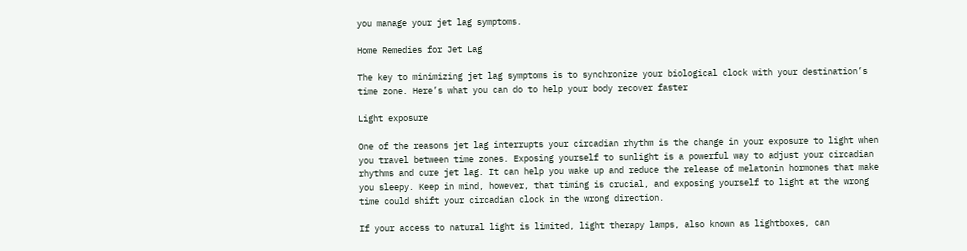you manage your jet lag symptoms.

Home Remedies for Jet Lag

The key to minimizing jet lag symptoms is to synchronize your biological clock with your destination’s time zone. Here’s what you can do to help your body recover faster

Light exposure

One of the reasons jet lag interrupts your circadian rhythm is the change in your exposure to light when you travel between time zones. Exposing yourself to sunlight is a powerful way to adjust your circadian rhythms and cure jet lag. It can help you wake up and reduce the release of melatonin hormones that make you sleepy. Keep in mind, however, that timing is crucial, and exposing yourself to light at the wrong time could shift your circadian clock in the wrong direction.

If your access to natural light is limited, light therapy lamps, also known as lightboxes, can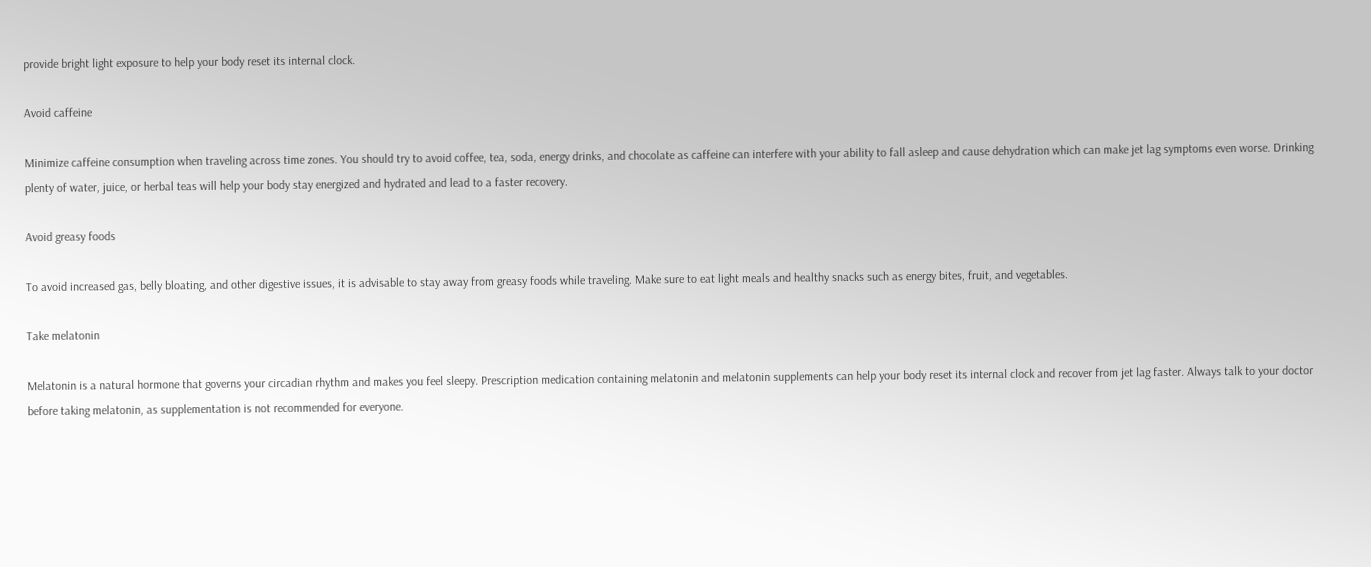provide bright light exposure to help your body reset its internal clock.

Avoid caffeine

Minimize caffeine consumption when traveling across time zones. You should try to avoid coffee, tea, soda, energy drinks, and chocolate as caffeine can interfere with your ability to fall asleep and cause dehydration which can make jet lag symptoms even worse. Drinking plenty of water, juice, or herbal teas will help your body stay energized and hydrated and lead to a faster recovery.

Avoid greasy foods

To avoid increased gas, belly bloating, and other digestive issues, it is advisable to stay away from greasy foods while traveling. Make sure to eat light meals and healthy snacks such as energy bites, fruit, and vegetables.

Take melatonin

Melatonin is a natural hormone that governs your circadian rhythm and makes you feel sleepy. Prescription medication containing melatonin and melatonin supplements can help your body reset its internal clock and recover from jet lag faster. Always talk to your doctor before taking melatonin, as supplementation is not recommended for everyone.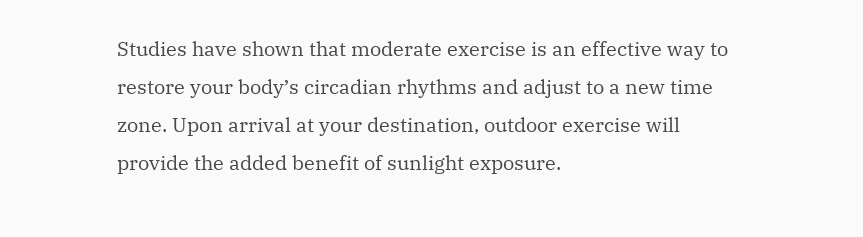Studies have shown that moderate exercise is an effective way to restore your body’s circadian rhythms and adjust to a new time zone. Upon arrival at your destination, outdoor exercise will provide the added benefit of sunlight exposure.